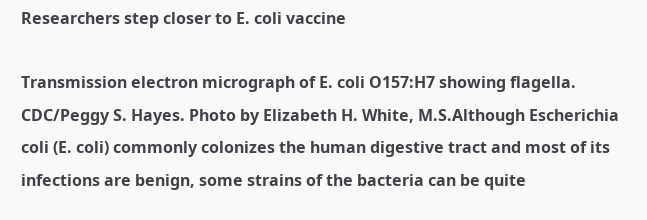Researchers step closer to E. coli vaccine

Transmission electron micrograph of E. coli O157:H7 showing flagella. CDC/Peggy S. Hayes. Photo by Elizabeth H. White, M.S.Although Escherichia coli (E. coli) commonly colonizes the human digestive tract and most of its infections are benign, some strains of the bacteria can be quite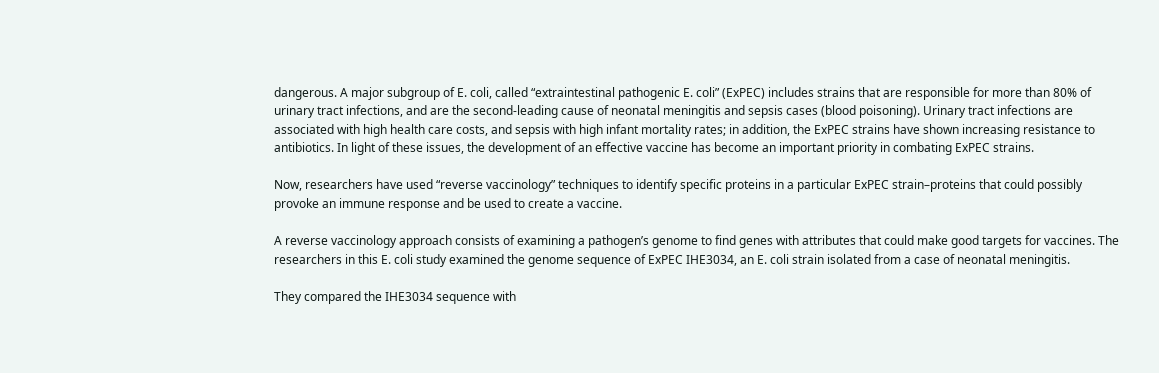dangerous. A major subgroup of E. coli, called “extraintestinal pathogenic E. coli” (ExPEC) includes strains that are responsible for more than 80% of urinary tract infections, and are the second-leading cause of neonatal meningitis and sepsis cases (blood poisoning). Urinary tract infections are associated with high health care costs, and sepsis with high infant mortality rates; in addition, the ExPEC strains have shown increasing resistance to antibiotics. In light of these issues, the development of an effective vaccine has become an important priority in combating ExPEC strains.

Now, researchers have used “reverse vaccinology” techniques to identify specific proteins in a particular ExPEC strain–proteins that could possibly provoke an immune response and be used to create a vaccine.

A reverse vaccinology approach consists of examining a pathogen’s genome to find genes with attributes that could make good targets for vaccines. The researchers in this E. coli study examined the genome sequence of ExPEC IHE3034, an E. coli strain isolated from a case of neonatal meningitis.

They compared the IHE3034 sequence with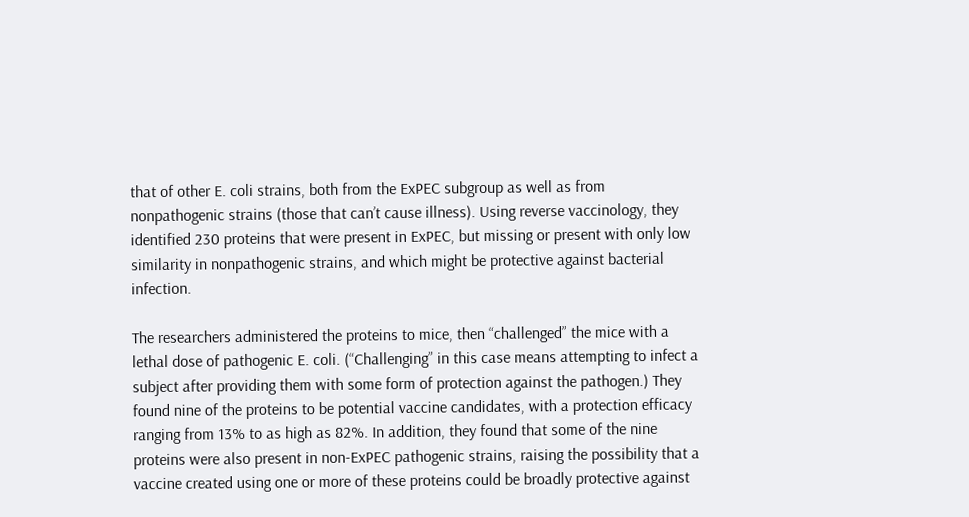that of other E. coli strains, both from the ExPEC subgroup as well as from nonpathogenic strains (those that can’t cause illness). Using reverse vaccinology, they identified 230 proteins that were present in ExPEC, but missing or present with only low similarity in nonpathogenic strains, and which might be protective against bacterial infection.

The researchers administered the proteins to mice, then “challenged” the mice with a lethal dose of pathogenic E. coli. (“Challenging” in this case means attempting to infect a subject after providing them with some form of protection against the pathogen.) They found nine of the proteins to be potential vaccine candidates, with a protection efficacy ranging from 13% to as high as 82%. In addition, they found that some of the nine proteins were also present in non-ExPEC pathogenic strains, raising the possibility that a vaccine created using one or more of these proteins could be broadly protective against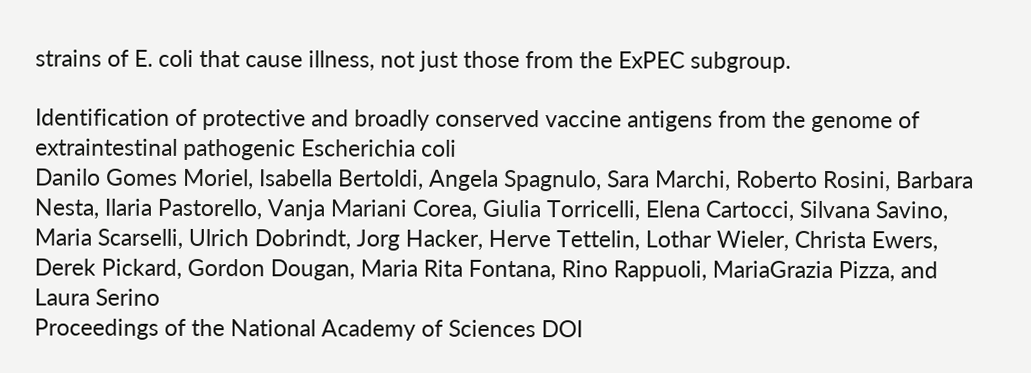strains of E. coli that cause illness, not just those from the ExPEC subgroup.

Identification of protective and broadly conserved vaccine antigens from the genome of extraintestinal pathogenic Escherichia coli
Danilo Gomes Moriel, Isabella Bertoldi, Angela Spagnulo, Sara Marchi, Roberto Rosini, Barbara Nesta, Ilaria Pastorello, Vanja Mariani Corea, Giulia Torricelli, Elena Cartocci, Silvana Savino, Maria Scarselli, Ulrich Dobrindt, Jorg Hacker, Herve Tettelin, Lothar Wieler, Christa Ewers, Derek Pickard, Gordon Dougan, Maria Rita Fontana, Rino Rappuoli, MariaGrazia Pizza, and Laura Serino
Proceedings of the National Academy of Sciences DOI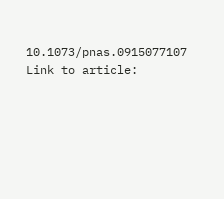10.1073/pnas.0915077107
Link to article: